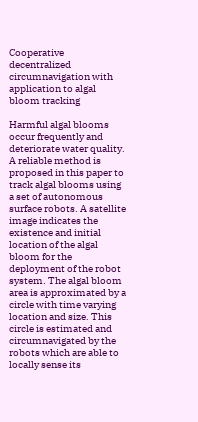Cooperative decentralized circumnavigation with application to algal bloom tracking

Harmful algal blooms occur frequently and deteriorate water quality. A reliable method is proposed in this paper to track algal blooms using a set of autonomous surface robots. A satellite image indicates the existence and initial location of the algal bloom for the deployment of the robot system. The algal bloom area is approximated by a circle with time varying location and size. This circle is estimated and circumnavigated by the robots which are able to locally sense its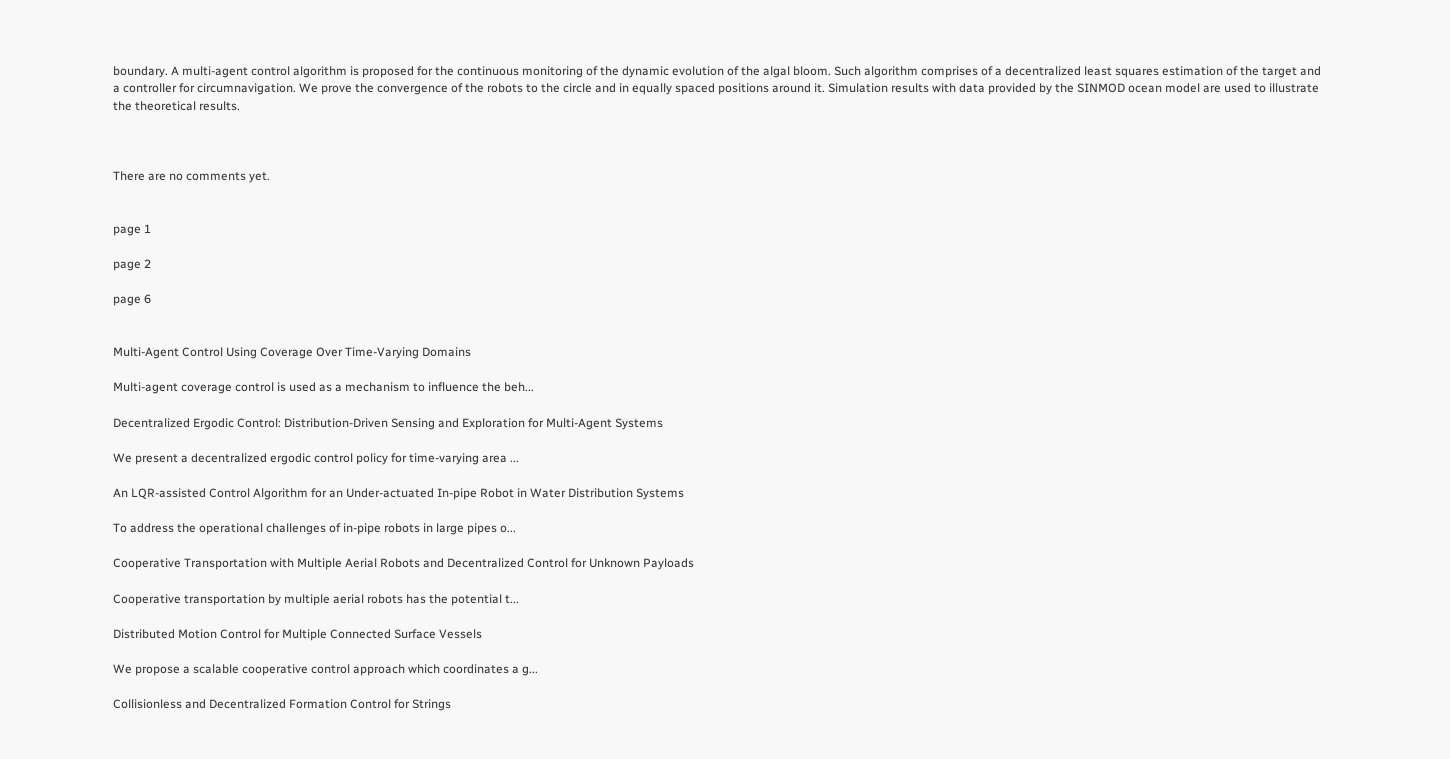boundary. A multi-agent control algorithm is proposed for the continuous monitoring of the dynamic evolution of the algal bloom. Such algorithm comprises of a decentralized least squares estimation of the target and a controller for circumnavigation. We prove the convergence of the robots to the circle and in equally spaced positions around it. Simulation results with data provided by the SINMOD ocean model are used to illustrate the theoretical results.



There are no comments yet.


page 1

page 2

page 6


Multi-Agent Control Using Coverage Over Time-Varying Domains

Multi-agent coverage control is used as a mechanism to influence the beh...

Decentralized Ergodic Control: Distribution-Driven Sensing and Exploration for Multi-Agent Systems

We present a decentralized ergodic control policy for time-varying area ...

An LQR-assisted Control Algorithm for an Under-actuated In-pipe Robot in Water Distribution Systems

To address the operational challenges of in-pipe robots in large pipes o...

Cooperative Transportation with Multiple Aerial Robots and Decentralized Control for Unknown Payloads

Cooperative transportation by multiple aerial robots has the potential t...

Distributed Motion Control for Multiple Connected Surface Vessels

We propose a scalable cooperative control approach which coordinates a g...

Collisionless and Decentralized Formation Control for Strings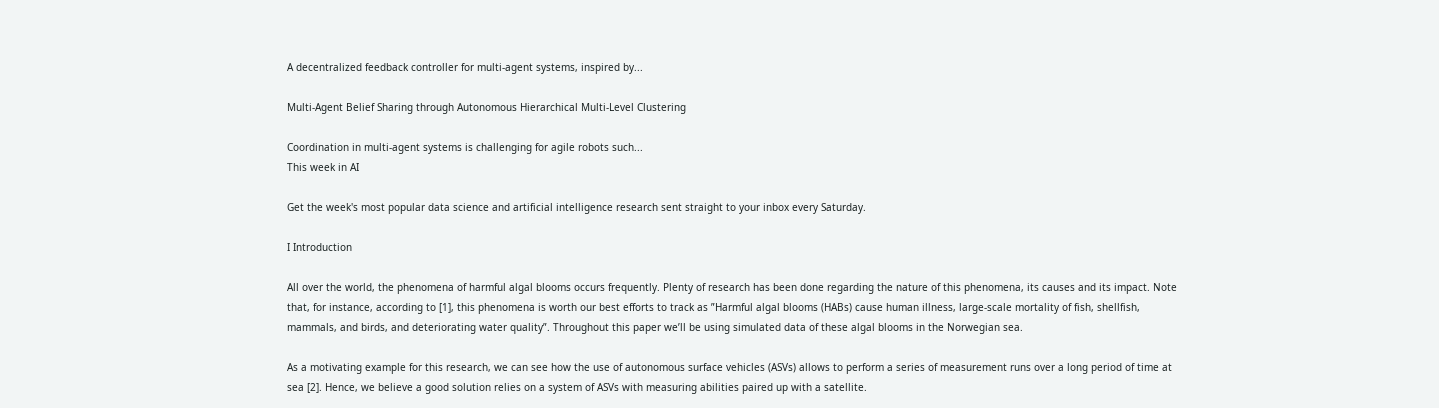A decentralized feedback controller for multi-agent systems, inspired by...

Multi-Agent Belief Sharing through Autonomous Hierarchical Multi-Level Clustering

Coordination in multi-agent systems is challenging for agile robots such...
This week in AI

Get the week's most popular data science and artificial intelligence research sent straight to your inbox every Saturday.

I Introduction

All over the world, the phenomena of harmful algal blooms occurs frequently. Plenty of research has been done regarding the nature of this phenomena, its causes and its impact. Note that, for instance, according to [1], this phenomena is worth our best efforts to track as ”Harmful algal blooms (HABs) cause human illness, large-scale mortality of fish, shellfish, mammals, and birds, and deteriorating water quality”. Throughout this paper we’ll be using simulated data of these algal blooms in the Norwegian sea.

As a motivating example for this research, we can see how the use of autonomous surface vehicles (ASVs) allows to perform a series of measurement runs over a long period of time at sea [2]. Hence, we believe a good solution relies on a system of ASVs with measuring abilities paired up with a satellite.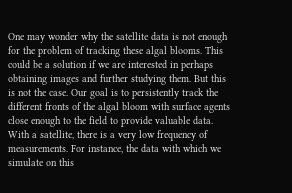One may wonder why the satellite data is not enough for the problem of tracking these algal blooms. This could be a solution if we are interested in perhaps obtaining images and further studying them. But this is not the case. Our goal is to persistently track the different fronts of the algal bloom with surface agents close enough to the field to provide valuable data. With a satellite, there is a very low frequency of measurements. For instance, the data with which we simulate on this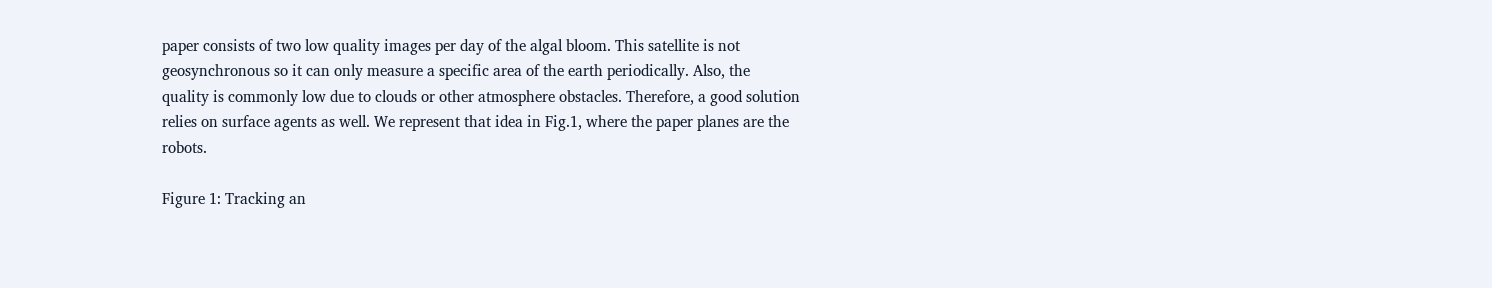paper consists of two low quality images per day of the algal bloom. This satellite is not geosynchronous so it can only measure a specific area of the earth periodically. Also, the quality is commonly low due to clouds or other atmosphere obstacles. Therefore, a good solution relies on surface agents as well. We represent that idea in Fig.1, where the paper planes are the robots.

Figure 1: Tracking an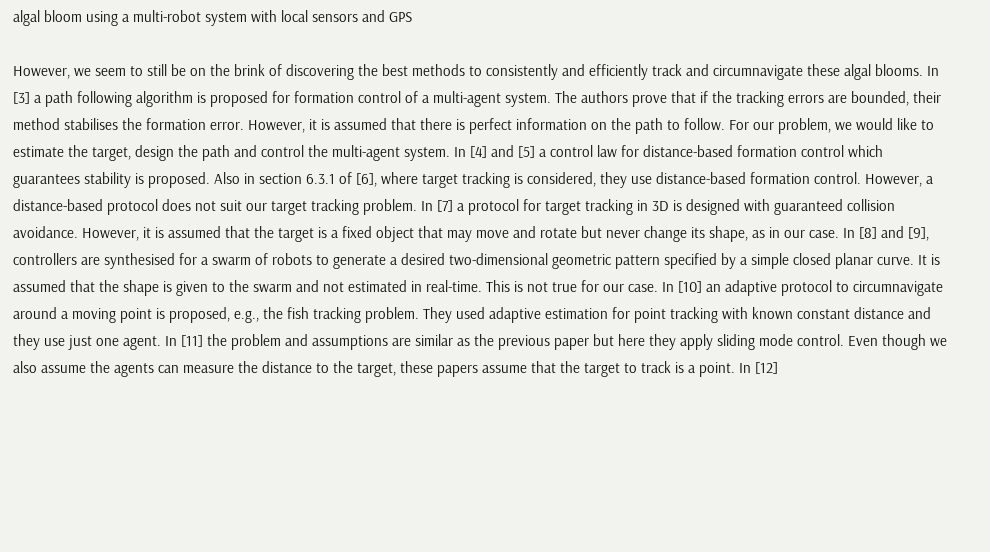algal bloom using a multi-robot system with local sensors and GPS

However, we seem to still be on the brink of discovering the best methods to consistently and efficiently track and circumnavigate these algal blooms. In [3] a path following algorithm is proposed for formation control of a multi-agent system. The authors prove that if the tracking errors are bounded, their method stabilises the formation error. However, it is assumed that there is perfect information on the path to follow. For our problem, we would like to estimate the target, design the path and control the multi-agent system. In [4] and [5] a control law for distance-based formation control which guarantees stability is proposed. Also in section 6.3.1 of [6], where target tracking is considered, they use distance-based formation control. However, a distance-based protocol does not suit our target tracking problem. In [7] a protocol for target tracking in 3D is designed with guaranteed collision avoidance. However, it is assumed that the target is a fixed object that may move and rotate but never change its shape, as in our case. In [8] and [9], controllers are synthesised for a swarm of robots to generate a desired two-dimensional geometric pattern specified by a simple closed planar curve. It is assumed that the shape is given to the swarm and not estimated in real-time. This is not true for our case. In [10] an adaptive protocol to circumnavigate around a moving point is proposed, e.g., the fish tracking problem. They used adaptive estimation for point tracking with known constant distance and they use just one agent. In [11] the problem and assumptions are similar as the previous paper but here they apply sliding mode control. Even though we also assume the agents can measure the distance to the target, these papers assume that the target to track is a point. In [12]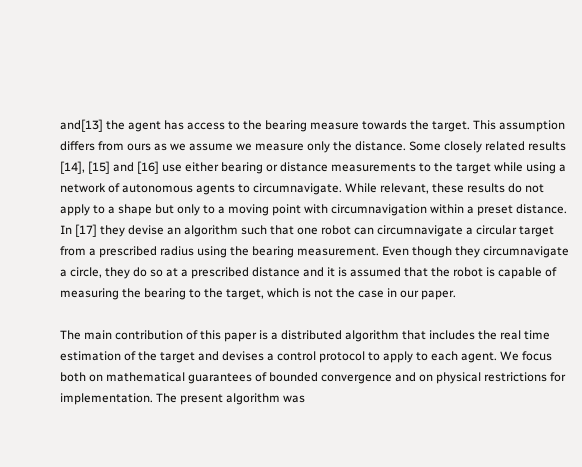and[13] the agent has access to the bearing measure towards the target. This assumption differs from ours as we assume we measure only the distance. Some closely related results [14], [15] and [16] use either bearing or distance measurements to the target while using a network of autonomous agents to circumnavigate. While relevant, these results do not apply to a shape but only to a moving point with circumnavigation within a preset distance. In [17] they devise an algorithm such that one robot can circumnavigate a circular target from a prescribed radius using the bearing measurement. Even though they circumnavigate a circle, they do so at a prescribed distance and it is assumed that the robot is capable of measuring the bearing to the target, which is not the case in our paper.

The main contribution of this paper is a distributed algorithm that includes the real time estimation of the target and devises a control protocol to apply to each agent. We focus both on mathematical guarantees of bounded convergence and on physical restrictions for implementation. The present algorithm was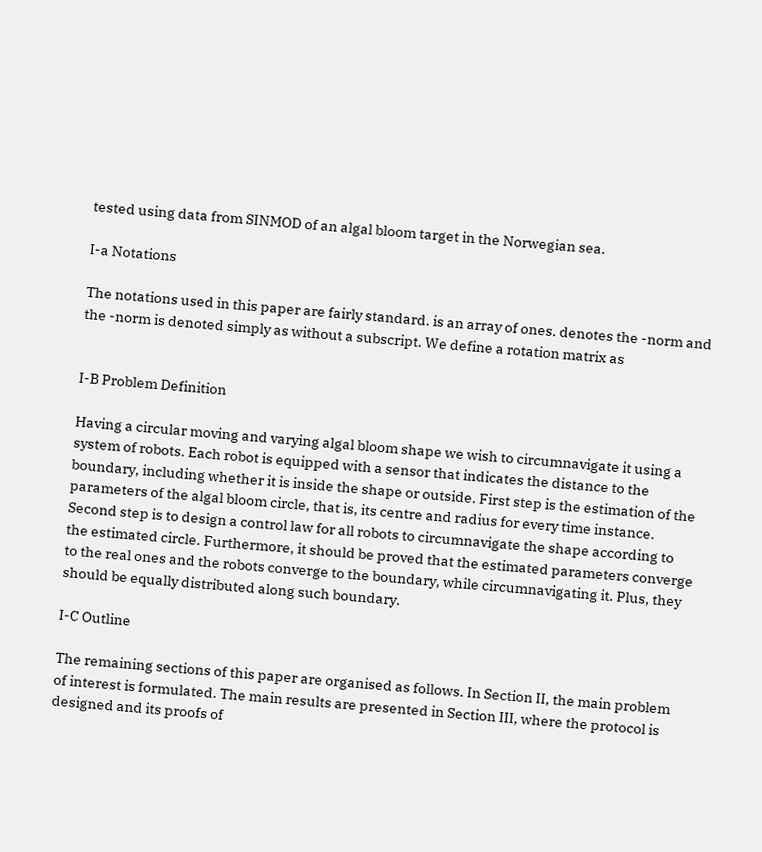tested using data from SINMOD of an algal bloom target in the Norwegian sea.

I-a Notations

The notations used in this paper are fairly standard. is an array of ones. denotes the -norm and the -norm is denoted simply as without a subscript. We define a rotation matrix as


I-B Problem Definition

Having a circular moving and varying algal bloom shape we wish to circumnavigate it using a system of robots. Each robot is equipped with a sensor that indicates the distance to the boundary, including whether it is inside the shape or outside. First step is the estimation of the parameters of the algal bloom circle, that is, its centre and radius for every time instance. Second step is to design a control law for all robots to circumnavigate the shape according to the estimated circle. Furthermore, it should be proved that the estimated parameters converge to the real ones and the robots converge to the boundary, while circumnavigating it. Plus, they should be equally distributed along such boundary.

I-C Outline

The remaining sections of this paper are organised as follows. In Section II, the main problem of interest is formulated. The main results are presented in Section III, where the protocol is designed and its proofs of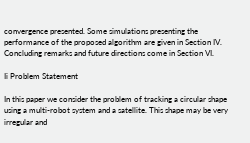convergence presented. Some simulations presenting the performance of the proposed algorithm are given in Section IV. Concluding remarks and future directions come in Section VI.

Ii Problem Statement

In this paper we consider the problem of tracking a circular shape using a multi-robot system and a satellite. This shape may be very irregular and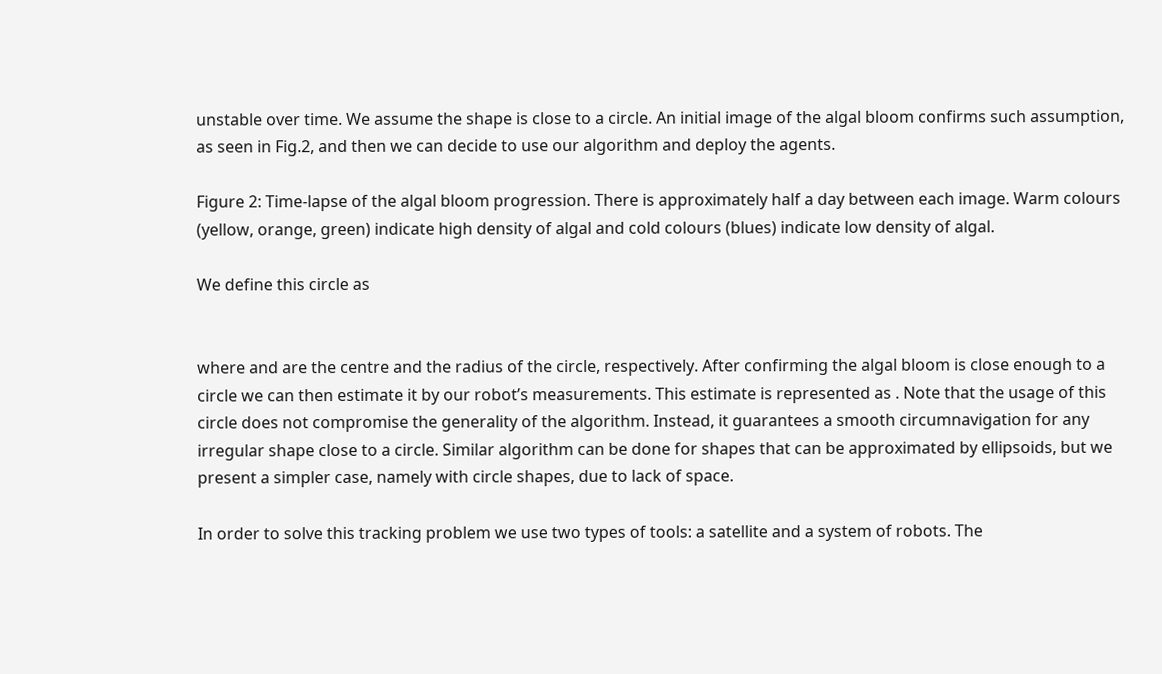unstable over time. We assume the shape is close to a circle. An initial image of the algal bloom confirms such assumption, as seen in Fig.2, and then we can decide to use our algorithm and deploy the agents.

Figure 2: Time-lapse of the algal bloom progression. There is approximately half a day between each image. Warm colours (yellow, orange, green) indicate high density of algal and cold colours (blues) indicate low density of algal.

We define this circle as


where and are the centre and the radius of the circle, respectively. After confirming the algal bloom is close enough to a circle we can then estimate it by our robot’s measurements. This estimate is represented as . Note that the usage of this circle does not compromise the generality of the algorithm. Instead, it guarantees a smooth circumnavigation for any irregular shape close to a circle. Similar algorithm can be done for shapes that can be approximated by ellipsoids, but we present a simpler case, namely with circle shapes, due to lack of space.

In order to solve this tracking problem we use two types of tools: a satellite and a system of robots. The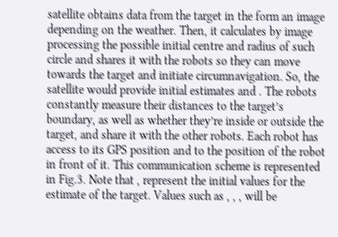satellite obtains data from the target in the form an image depending on the weather. Then, it calculates by image processing the possible initial centre and radius of such circle and shares it with the robots so they can move towards the target and initiate circumnavigation. So, the satellite would provide initial estimates and . The robots constantly measure their distances to the target’s boundary, as well as whether they’re inside or outside the target, and share it with the other robots. Each robot has access to its GPS position and to the position of the robot in front of it. This communication scheme is represented in Fig.3. Note that , represent the initial values for the estimate of the target. Values such as , , , will be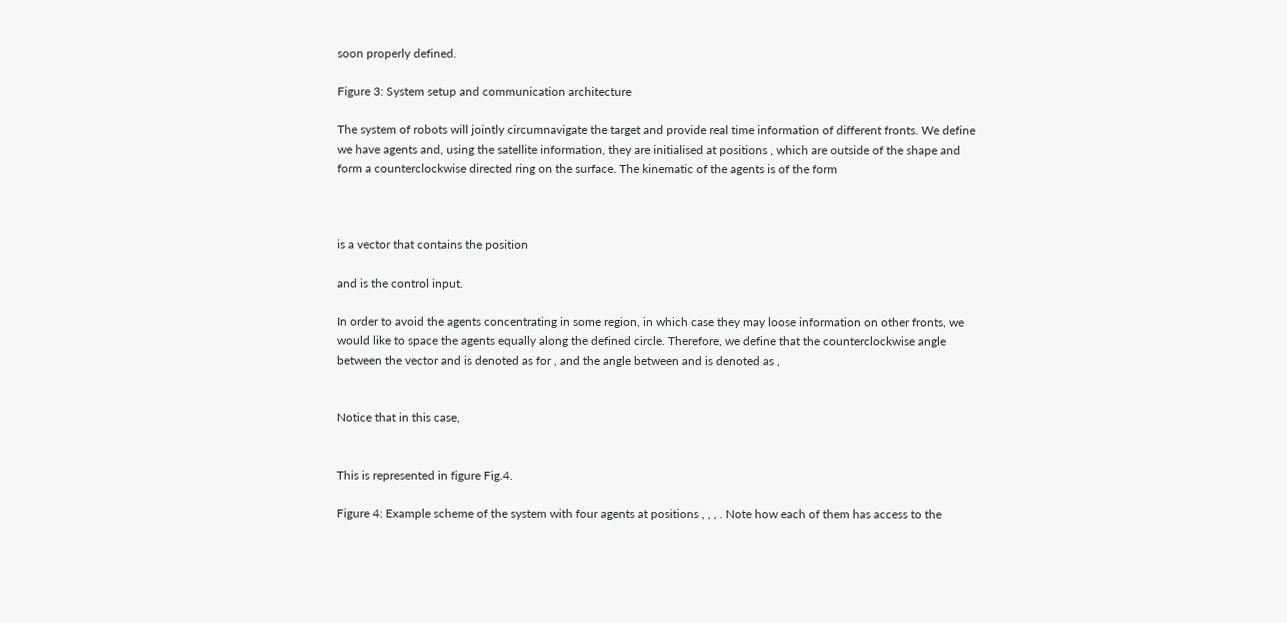soon properly defined.

Figure 3: System setup and communication architecture

The system of robots will jointly circumnavigate the target and provide real time information of different fronts. We define we have agents and, using the satellite information, they are initialised at positions , which are outside of the shape and form a counterclockwise directed ring on the surface. The kinematic of the agents is of the form



is a vector that contains the position

and is the control input.

In order to avoid the agents concentrating in some region, in which case they may loose information on other fronts, we would like to space the agents equally along the defined circle. Therefore, we define that the counterclockwise angle between the vector and is denoted as for , and the angle between and is denoted as ,


Notice that in this case,


This is represented in figure Fig.4.

Figure 4: Example scheme of the system with four agents at positions , , , . Note how each of them has access to the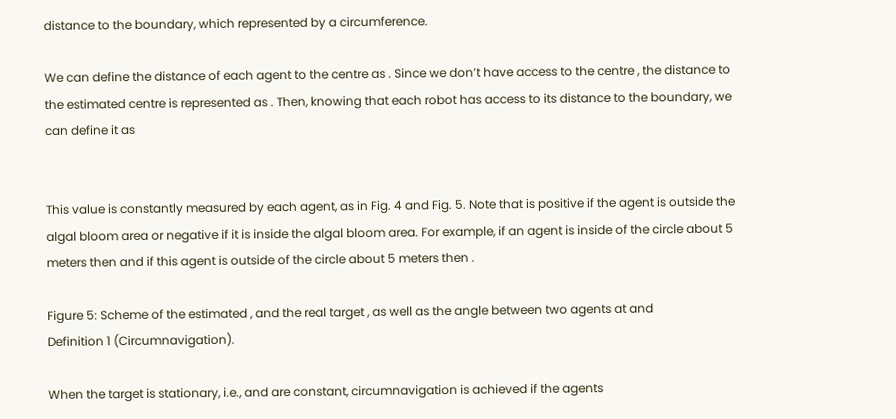distance to the boundary, which represented by a circumference.

We can define the distance of each agent to the centre as . Since we don’t have access to the centre , the distance to the estimated centre is represented as . Then, knowing that each robot has access to its distance to the boundary, we can define it as


This value is constantly measured by each agent, as in Fig. 4 and Fig. 5. Note that is positive if the agent is outside the algal bloom area or negative if it is inside the algal bloom area. For example, if an agent is inside of the circle about 5 meters then and if this agent is outside of the circle about 5 meters then .

Figure 5: Scheme of the estimated , and the real target , as well as the angle between two agents at and
Definition 1 (Circumnavigation).

When the target is stationary, i.e., and are constant, circumnavigation is achieved if the agents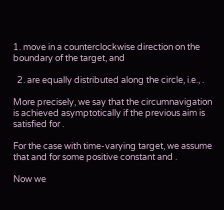1. move in a counterclockwise direction on the boundary of the target, and

  2. are equally distributed along the circle, i.e., .

More precisely, we say that the circumnavigation is achieved asymptotically if the previous aim is satisfied for .

For the case with time-varying target, we assume that and for some positive constant and .

Now we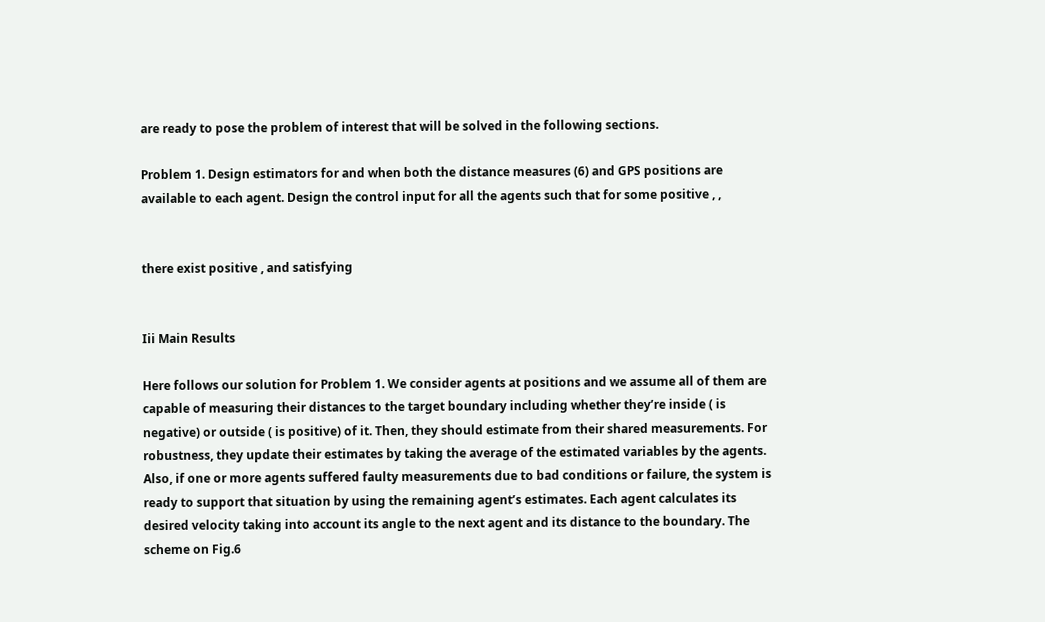are ready to pose the problem of interest that will be solved in the following sections.

Problem 1. Design estimators for and when both the distance measures (6) and GPS positions are available to each agent. Design the control input for all the agents such that for some positive , ,


there exist positive , and satisfying


Iii Main Results

Here follows our solution for Problem 1. We consider agents at positions and we assume all of them are capable of measuring their distances to the target boundary including whether they’re inside ( is negative) or outside ( is positive) of it. Then, they should estimate from their shared measurements. For robustness, they update their estimates by taking the average of the estimated variables by the agents. Also, if one or more agents suffered faulty measurements due to bad conditions or failure, the system is ready to support that situation by using the remaining agent’s estimates. Each agent calculates its desired velocity taking into account its angle to the next agent and its distance to the boundary. The scheme on Fig.6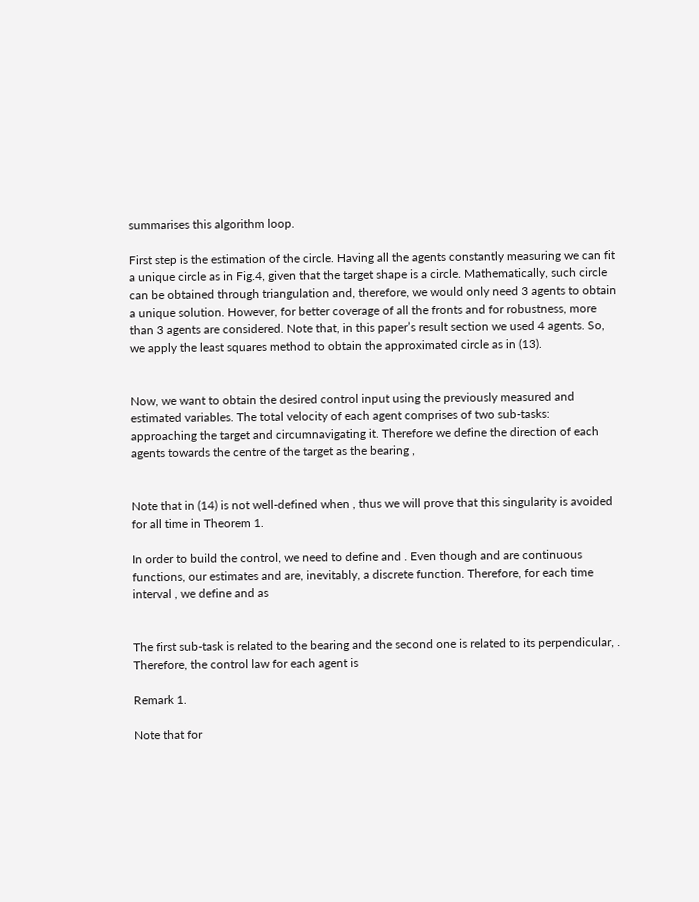summarises this algorithm loop.

First step is the estimation of the circle. Having all the agents constantly measuring we can fit a unique circle as in Fig.4, given that the target shape is a circle. Mathematically, such circle can be obtained through triangulation and, therefore, we would only need 3 agents to obtain a unique solution. However, for better coverage of all the fronts and for robustness, more than 3 agents are considered. Note that, in this paper’s result section we used 4 agents. So, we apply the least squares method to obtain the approximated circle as in (13).


Now, we want to obtain the desired control input using the previously measured and estimated variables. The total velocity of each agent comprises of two sub-tasks: approaching the target and circumnavigating it. Therefore we define the direction of each agents towards the centre of the target as the bearing ,


Note that in (14) is not well-defined when , thus we will prove that this singularity is avoided for all time in Theorem 1.

In order to build the control, we need to define and . Even though and are continuous functions, our estimates and are, inevitably, a discrete function. Therefore, for each time interval , we define and as


The first sub-task is related to the bearing and the second one is related to its perpendicular, . Therefore, the control law for each agent is

Remark 1.

Note that for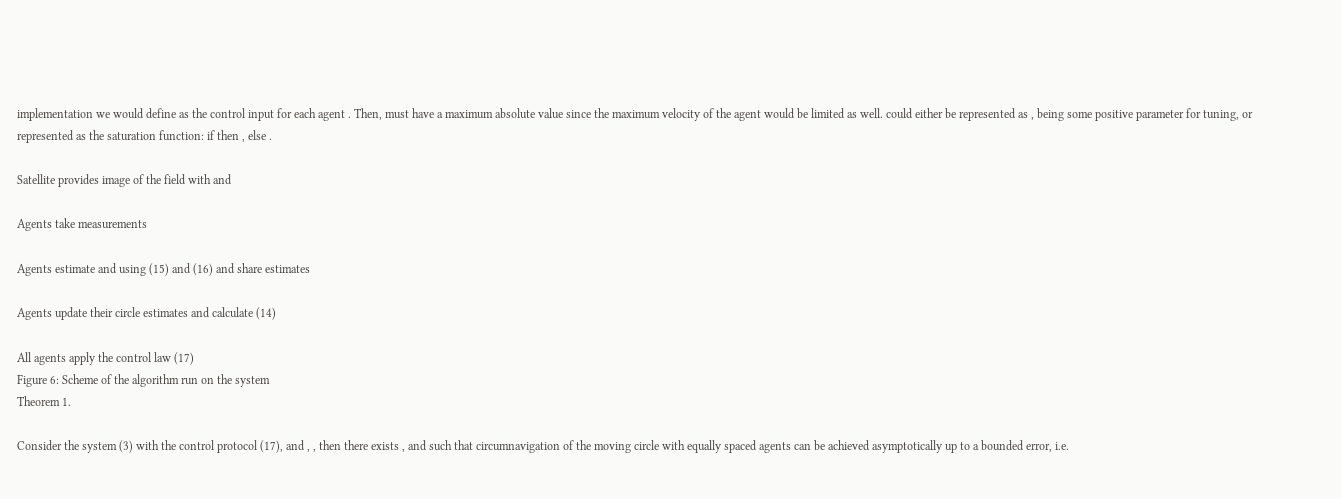implementation we would define as the control input for each agent . Then, must have a maximum absolute value since the maximum velocity of the agent would be limited as well. could either be represented as , being some positive parameter for tuning, or represented as the saturation function: if then , else .

Satellite provides image of the field with and

Agents take measurements

Agents estimate and using (15) and (16) and share estimates

Agents update their circle estimates and calculate (14)

All agents apply the control law (17)
Figure 6: Scheme of the algorithm run on the system
Theorem 1.

Consider the system (3) with the control protocol (17), and , , then there exists , and such that circumnavigation of the moving circle with equally spaced agents can be achieved asymptotically up to a bounded error, i.e.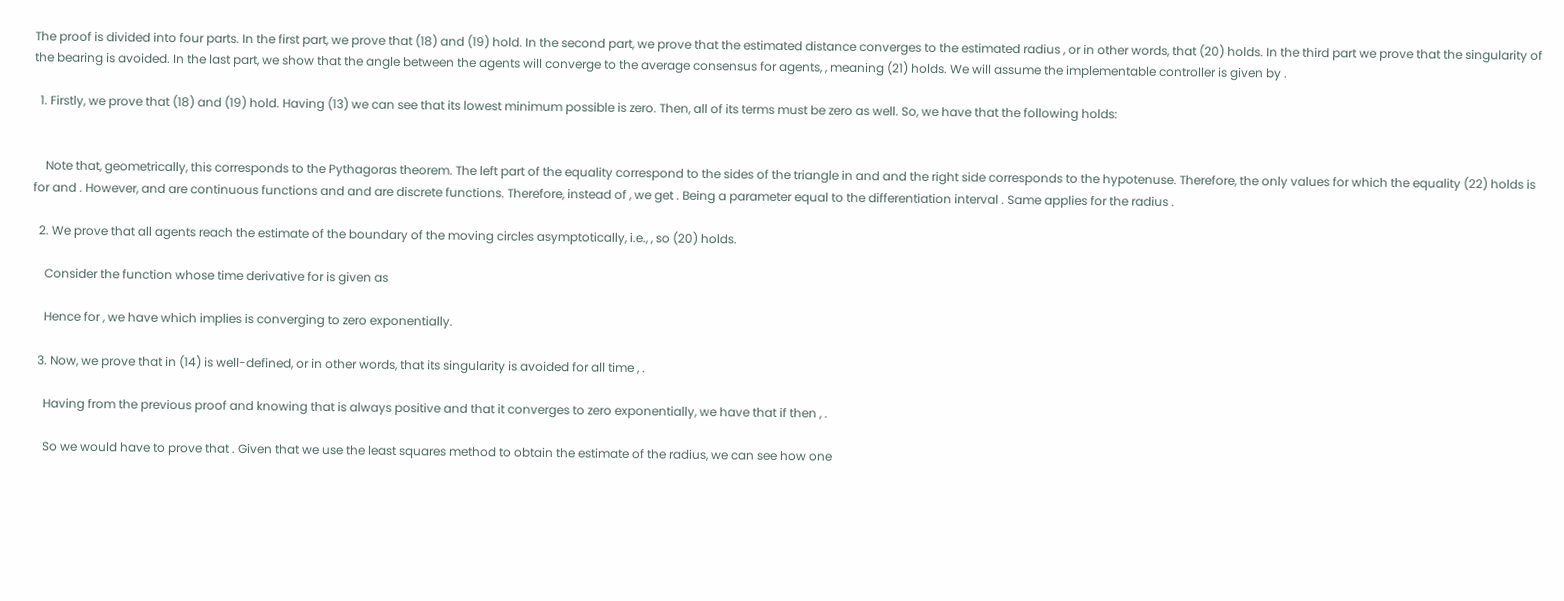The proof is divided into four parts. In the first part, we prove that (18) and (19) hold. In the second part, we prove that the estimated distance converges to the estimated radius , or in other words, that (20) holds. In the third part we prove that the singularity of the bearing is avoided. In the last part, we show that the angle between the agents will converge to the average consensus for agents, , meaning (21) holds. We will assume the implementable controller is given by .

  1. Firstly, we prove that (18) and (19) hold. Having (13) we can see that its lowest minimum possible is zero. Then, all of its terms must be zero as well. So, we have that the following holds:


    Note that, geometrically, this corresponds to the Pythagoras theorem. The left part of the equality correspond to the sides of the triangle in and and the right side corresponds to the hypotenuse. Therefore, the only values for which the equality (22) holds is for and . However, and are continuous functions and and are discrete functions. Therefore, instead of , we get . Being a parameter equal to the differentiation interval . Same applies for the radius .

  2. We prove that all agents reach the estimate of the boundary of the moving circles asymptotically, i.e., , so (20) holds.

    Consider the function whose time derivative for is given as

    Hence for , we have which implies is converging to zero exponentially.

  3. Now, we prove that in (14) is well-defined, or in other words, that its singularity is avoided for all time , .

    Having from the previous proof and knowing that is always positive and that it converges to zero exponentially, we have that if then , .

    So we would have to prove that . Given that we use the least squares method to obtain the estimate of the radius, we can see how one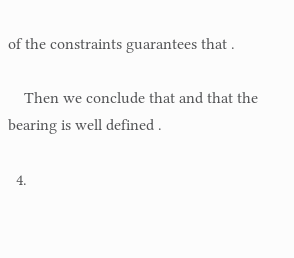of the constraints guarantees that .

    Then we conclude that and that the bearing is well defined .

  4.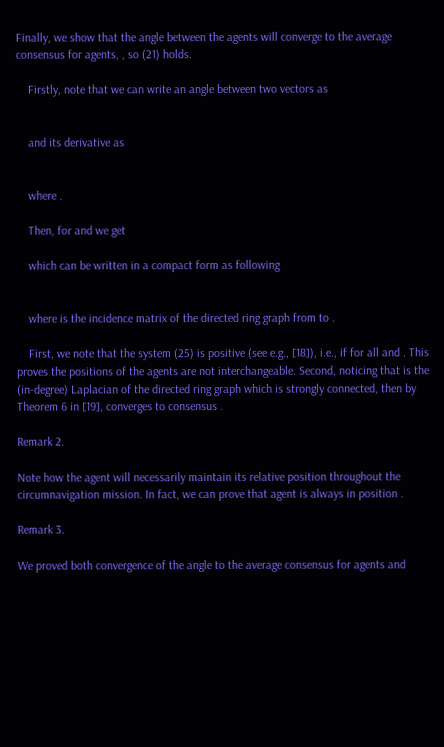Finally, we show that the angle between the agents will converge to the average consensus for agents, , so (21) holds.

    Firstly, note that we can write an angle between two vectors as


    and its derivative as


    where .

    Then, for and we get

    which can be written in a compact form as following


    where is the incidence matrix of the directed ring graph from to .

    First, we note that the system (25) is positive (see e.g., [18]), i.e., if for all and . This proves the positions of the agents are not interchangeable. Second, noticing that is the (in-degree) Laplacian of the directed ring graph which is strongly connected, then by Theorem 6 in [19], converges to consensus .

Remark 2.

Note how the agent will necessarily maintain its relative position throughout the circumnavigation mission. In fact, we can prove that agent is always in position .

Remark 3.

We proved both convergence of the angle to the average consensus for agents and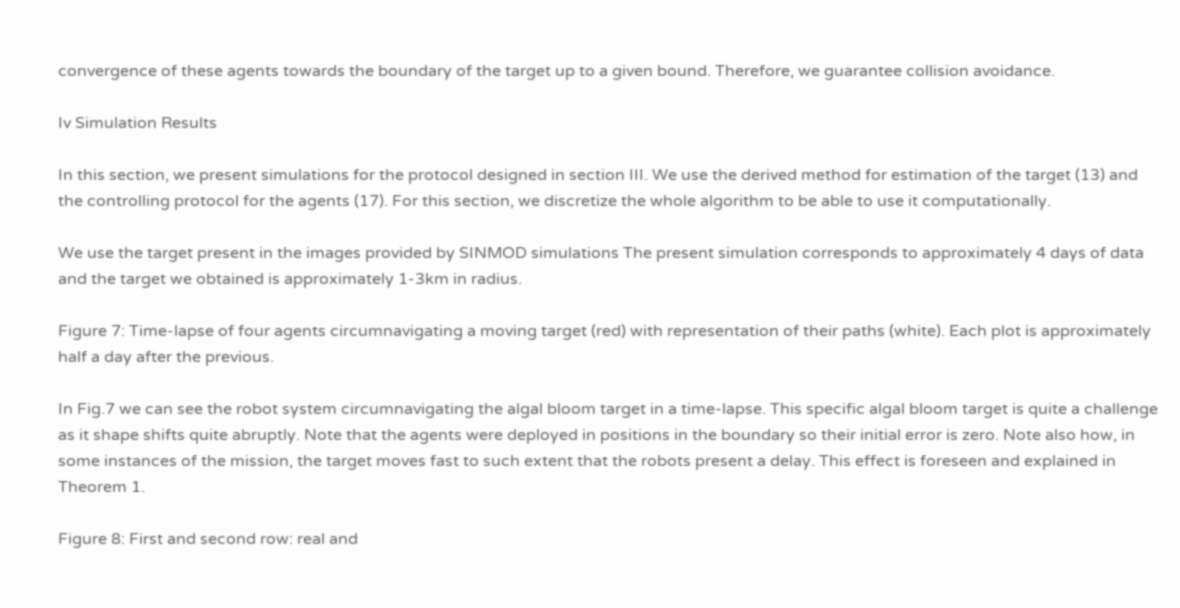convergence of these agents towards the boundary of the target up to a given bound. Therefore, we guarantee collision avoidance.

Iv Simulation Results

In this section, we present simulations for the protocol designed in section III. We use the derived method for estimation of the target (13) and the controlling protocol for the agents (17). For this section, we discretize the whole algorithm to be able to use it computationally.

We use the target present in the images provided by SINMOD simulations The present simulation corresponds to approximately 4 days of data and the target we obtained is approximately 1-3km in radius.

Figure 7: Time-lapse of four agents circumnavigating a moving target (red) with representation of their paths (white). Each plot is approximately half a day after the previous.

In Fig.7 we can see the robot system circumnavigating the algal bloom target in a time-lapse. This specific algal bloom target is quite a challenge as it shape shifts quite abruptly. Note that the agents were deployed in positions in the boundary so their initial error is zero. Note also how, in some instances of the mission, the target moves fast to such extent that the robots present a delay. This effect is foreseen and explained in Theorem 1.

Figure 8: First and second row: real and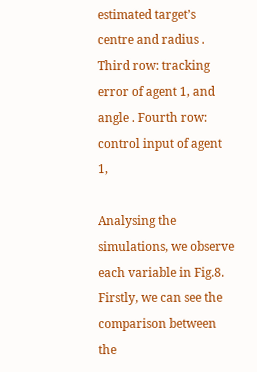estimated target’s centre and radius . Third row: tracking error of agent 1, and angle . Fourth row: control input of agent 1,

Analysing the simulations, we observe each variable in Fig.8. Firstly, we can see the comparison between the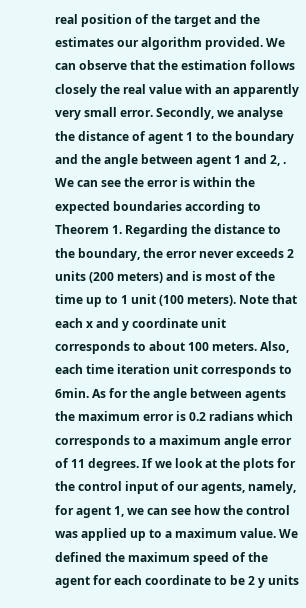real position of the target and the estimates our algorithm provided. We can observe that the estimation follows closely the real value with an apparently very small error. Secondly, we analyse the distance of agent 1 to the boundary and the angle between agent 1 and 2, . We can see the error is within the expected boundaries according to Theorem 1. Regarding the distance to the boundary, the error never exceeds 2 units (200 meters) and is most of the time up to 1 unit (100 meters). Note that each x and y coordinate unit corresponds to about 100 meters. Also, each time iteration unit corresponds to 6min. As for the angle between agents the maximum error is 0.2 radians which corresponds to a maximum angle error of 11 degrees. If we look at the plots for the control input of our agents, namely, for agent 1, we can see how the control was applied up to a maximum value. We defined the maximum speed of the agent for each coordinate to be 2 y units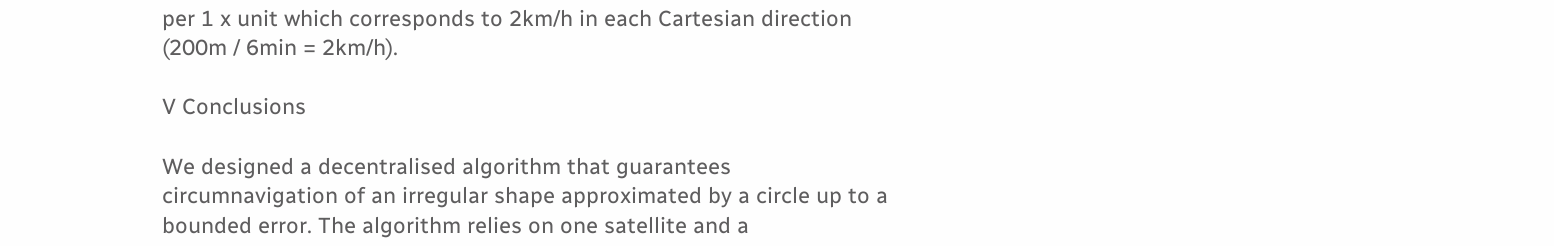per 1 x unit which corresponds to 2km/h in each Cartesian direction (200m / 6min = 2km/h).

V Conclusions

We designed a decentralised algorithm that guarantees circumnavigation of an irregular shape approximated by a circle up to a bounded error. The algorithm relies on one satellite and a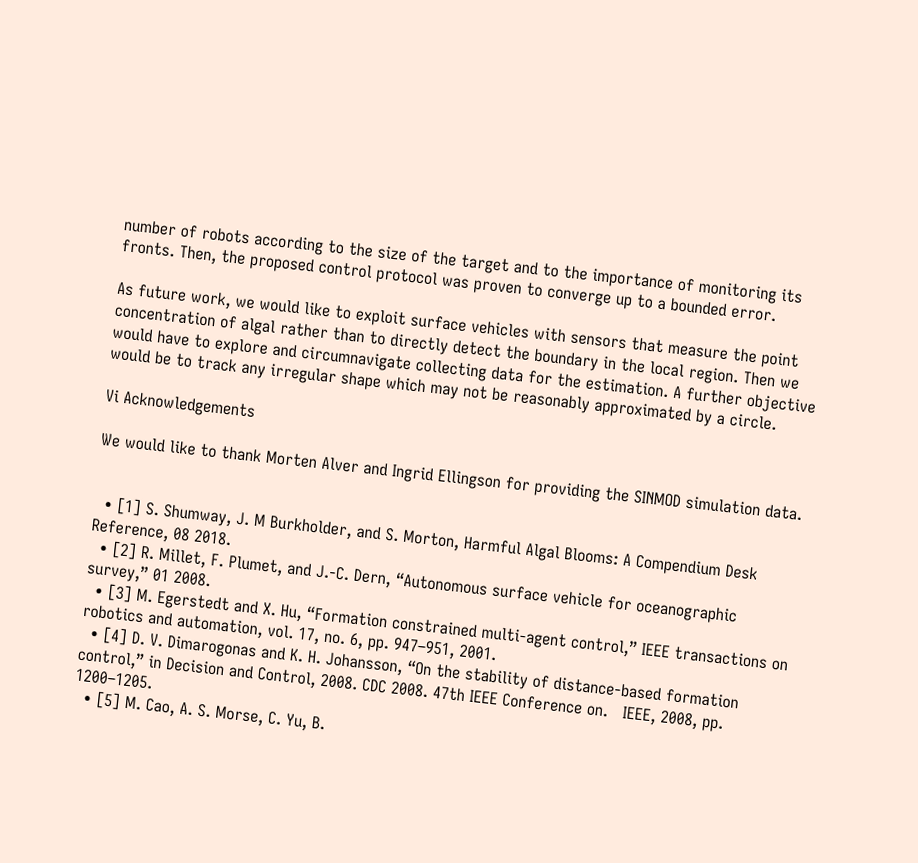number of robots according to the size of the target and to the importance of monitoring its fronts. Then, the proposed control protocol was proven to converge up to a bounded error.

As future work, we would like to exploit surface vehicles with sensors that measure the point concentration of algal rather than to directly detect the boundary in the local region. Then we would have to explore and circumnavigate collecting data for the estimation. A further objective would be to track any irregular shape which may not be reasonably approximated by a circle.

Vi Acknowledgements

We would like to thank Morten Alver and Ingrid Ellingson for providing the SINMOD simulation data.


  • [1] S. Shumway, J. M Burkholder, and S. Morton, Harmful Algal Blooms: A Compendium Desk Reference, 08 2018.
  • [2] R. Millet, F. Plumet, and J.-C. Dern, “Autonomous surface vehicle for oceanographic survey,” 01 2008.
  • [3] M. Egerstedt and X. Hu, “Formation constrained multi-agent control,” IEEE transactions on robotics and automation, vol. 17, no. 6, pp. 947–951, 2001.
  • [4] D. V. Dimarogonas and K. H. Johansson, “On the stability of distance-based formation control,” in Decision and Control, 2008. CDC 2008. 47th IEEE Conference on.   IEEE, 2008, pp. 1200–1205.
  • [5] M. Cao, A. S. Morse, C. Yu, B.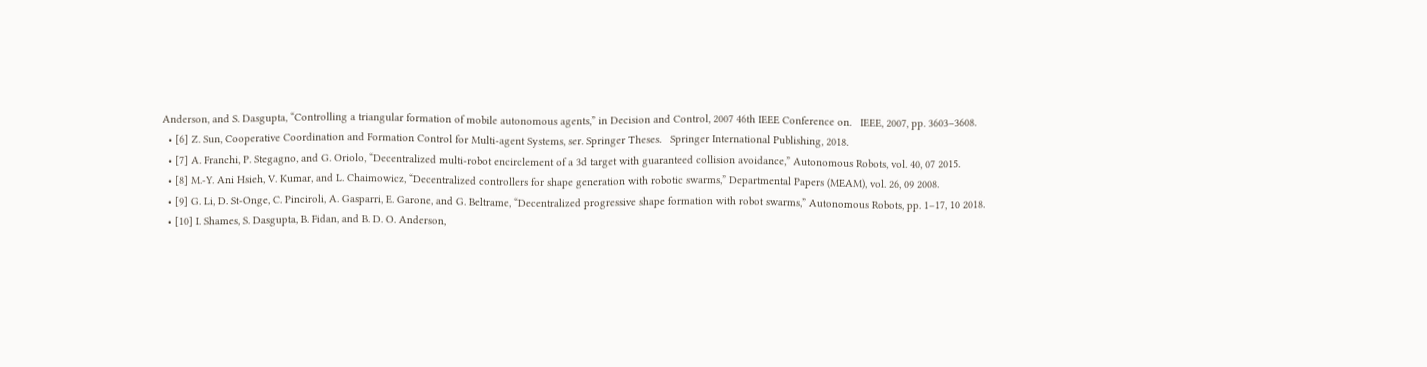Anderson, and S. Dasgupta, “Controlling a triangular formation of mobile autonomous agents,” in Decision and Control, 2007 46th IEEE Conference on.   IEEE, 2007, pp. 3603–3608.
  • [6] Z. Sun, Cooperative Coordination and Formation Control for Multi-agent Systems, ser. Springer Theses.   Springer International Publishing, 2018.
  • [7] A. Franchi, P. Stegagno, and G. Oriolo, “Decentralized multi-robot encirclement of a 3d target with guaranteed collision avoidance,” Autonomous Robots, vol. 40, 07 2015.
  • [8] M.-Y. Ani Hsieh, V. Kumar, and L. Chaimowicz, “Decentralized controllers for shape generation with robotic swarms,” Departmental Papers (MEAM), vol. 26, 09 2008.
  • [9] G. Li, D. St-Onge, C. Pinciroli, A. Gasparri, E. Garone, and G. Beltrame, “Decentralized progressive shape formation with robot swarms,” Autonomous Robots, pp. 1–17, 10 2018.
  • [10] I. Shames, S. Dasgupta, B. Fidan, and B. D. O. Anderson,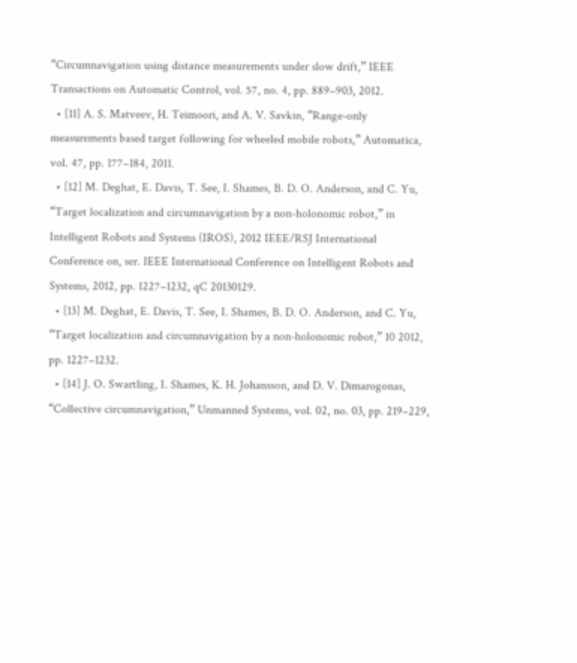“Circumnavigation using distance measurements under slow drift,” IEEE Transactions on Automatic Control, vol. 57, no. 4, pp. 889–903, 2012.
  • [11] A. S. Matveev, H. Teimoori, and A. V. Savkin, “Range-only measurements based target following for wheeled mobile robots,” Automatica, vol. 47, pp. 177–184, 2011.
  • [12] M. Deghat, E. Davis, T. See, I. Shames, B. D. O. Anderson, and C. Yu, “Target localization and circumnavigation by a non-holonomic robot,” in Intelligent Robots and Systems (IROS), 2012 IEEE/RSJ International Conference on, ser. IEEE International Conference on Intelligent Robots and Systems, 2012, pp. 1227–1232, qC 20130129.
  • [13] M. Deghat, E. Davis, T. See, I. Shames, B. D. O. Anderson, and C. Yu, “Target localization and circumnavigation by a non-holonomic robot,” 10 2012, pp. 1227–1232.
  • [14] J. O. Swartling, I. Shames, K. H. Johansson, and D. V. Dimarogonas, “Collective circumnavigation,” Unmanned Systems, vol. 02, no. 03, pp. 219–229,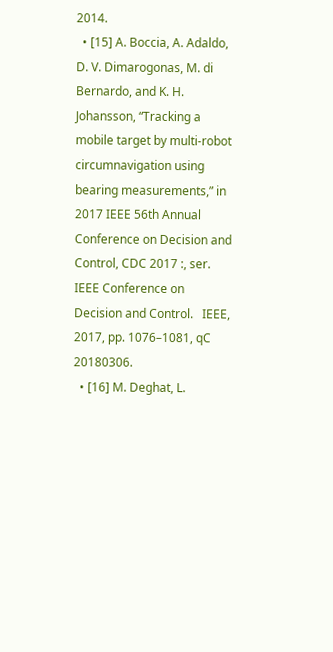2014.
  • [15] A. Boccia, A. Adaldo, D. V. Dimarogonas, M. di Bernardo, and K. H. Johansson, “Tracking a mobile target by multi-robot circumnavigation using bearing measurements,” in 2017 IEEE 56th Annual Conference on Decision and Control, CDC 2017 :, ser. IEEE Conference on Decision and Control.   IEEE, 2017, pp. 1076–1081, qC 20180306.
  • [16] M. Deghat, L.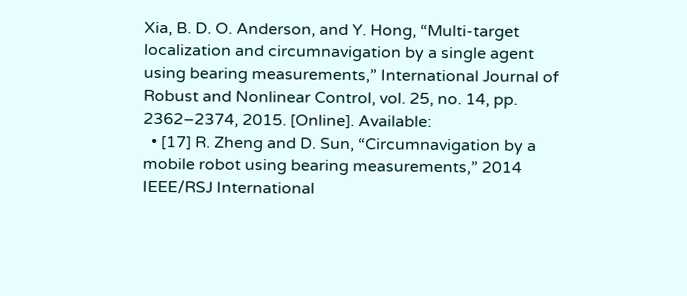Xia, B. D. O. Anderson, and Y. Hong, “Multi-target localization and circumnavigation by a single agent using bearing measurements,” International Journal of Robust and Nonlinear Control, vol. 25, no. 14, pp. 2362–2374, 2015. [Online]. Available:
  • [17] R. Zheng and D. Sun, “Circumnavigation by a mobile robot using bearing measurements,” 2014 IEEE/RSJ International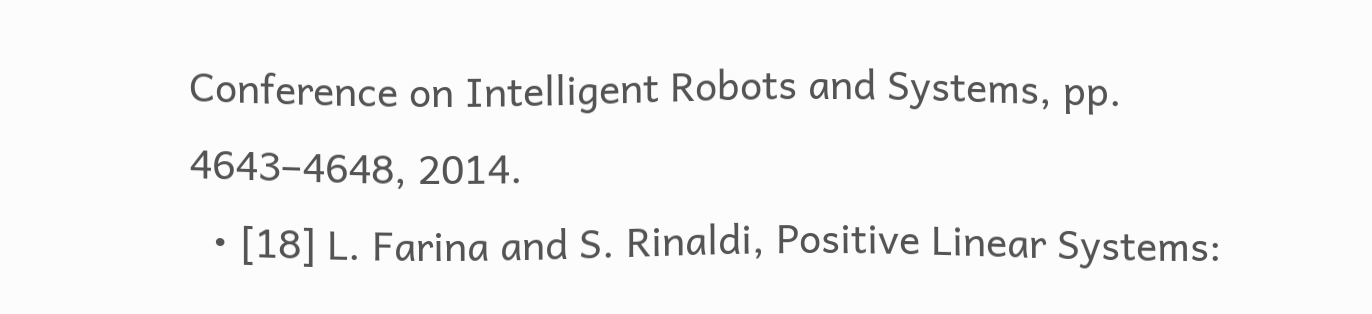Conference on Intelligent Robots and Systems, pp. 4643–4648, 2014.
  • [18] L. Farina and S. Rinaldi, Positive Linear Systems: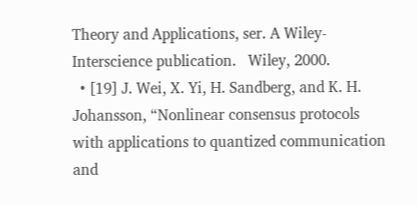Theory and Applications, ser. A Wiley-Interscience publication.   Wiley, 2000.
  • [19] J. Wei, X. Yi, H. Sandberg, and K. H. Johansson, “Nonlinear consensus protocols with applications to quantized communication and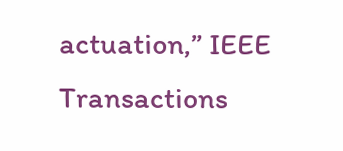actuation,” IEEE Transactions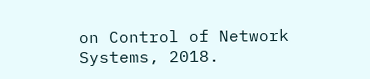on Control of Network Systems, 2018.